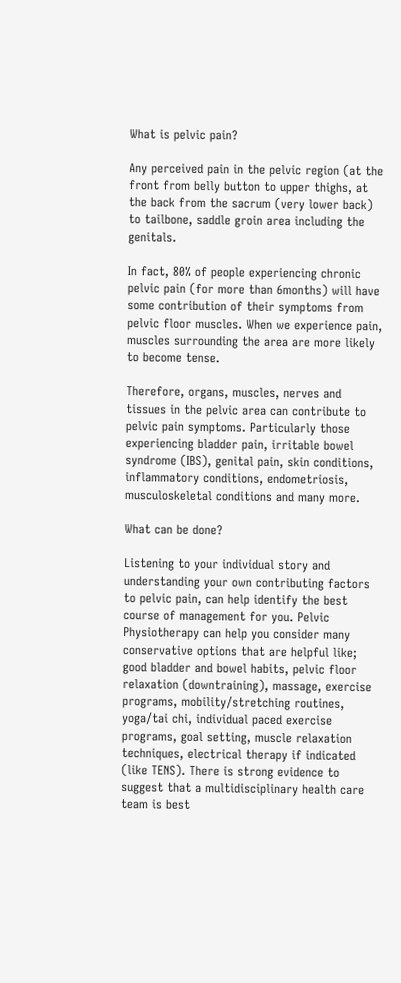What is pelvic pain?

Any perceived pain in the pelvic region (at the front from belly button to upper thighs, at the back from the sacrum (very lower back) to tailbone, saddle groin area including the genitals.

In fact, 80% of people experiencing chronic pelvic pain (for more than 6months) will have some contribution of their symptoms from pelvic floor muscles. When we experience pain, muscles surrounding the area are more likely to become tense.

Therefore, organs, muscles, nerves and tissues in the pelvic area can contribute to pelvic pain symptoms. Particularly those experiencing bladder pain, irritable bowel syndrome (IBS), genital pain, skin conditions, inflammatory conditions, endometriosis, musculoskeletal conditions and many more.

What can be done?

Listening to your individual story and understanding your own contributing factors to pelvic pain, can help identify the best course of management for you. Pelvic Physiotherapy can help you consider many conservative options that are helpful like; good bladder and bowel habits, pelvic floor relaxation (downtraining), massage, exercise programs, mobility/stretching routines, yoga/tai chi, individual paced exercise programs, goal setting, muscle relaxation techniques, electrical therapy if indicated (like TENS). There is strong evidence to suggest that a multidisciplinary health care team is best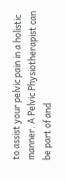to assist your pelvic pain in a holistic manner. A Pelvic Physiotherapist can be part of and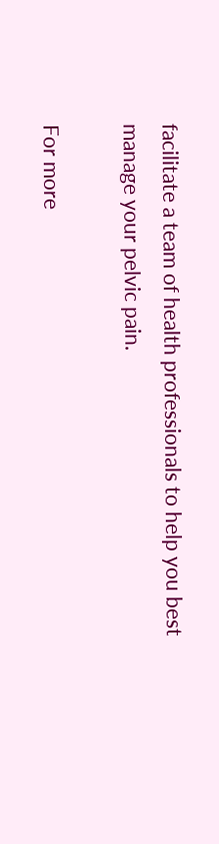facilitate a team of health professionals to help you best manage your pelvic pain.

For more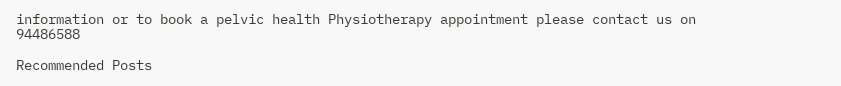information or to book a pelvic health Physiotherapy appointment please contact us on 94486588

Recommended Posts